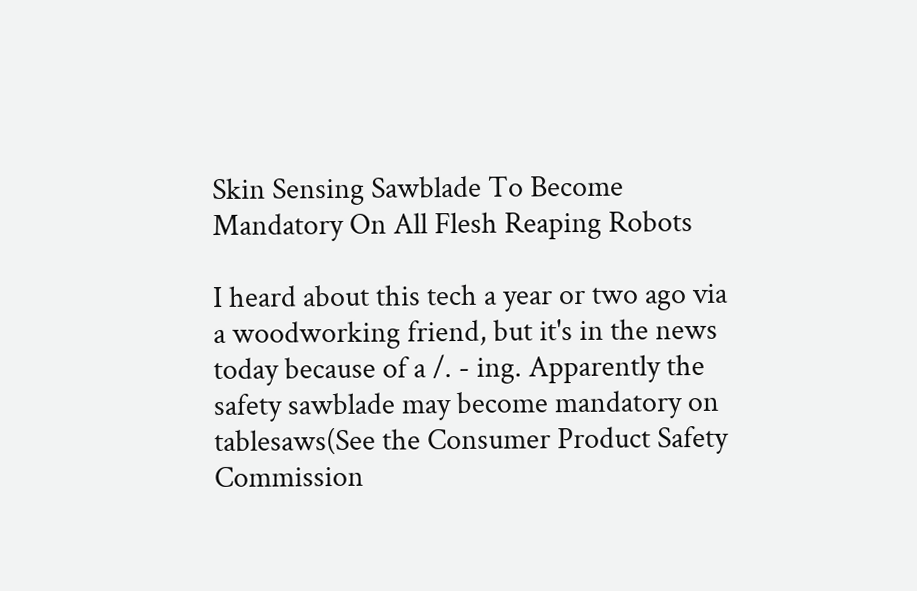Skin Sensing Sawblade To Become Mandatory On All Flesh Reaping Robots

I heard about this tech a year or two ago via a woodworking friend, but it's in the news today because of a /. - ing. Apparently the safety sawblade may become mandatory on tablesaws(See the Consumer Product Safety Commission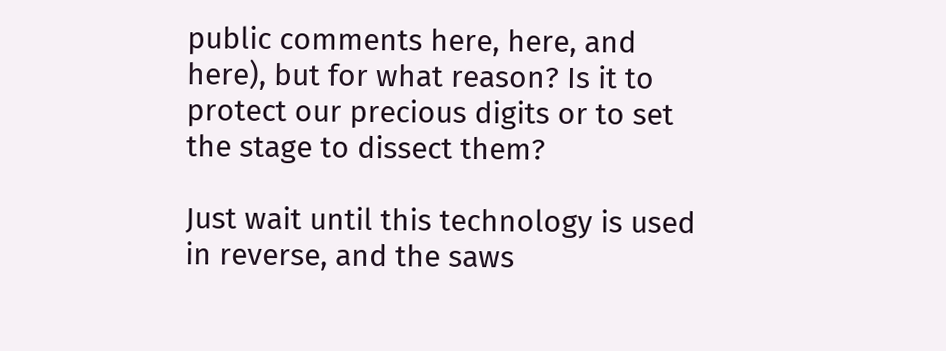public comments here, here, and here), but for what reason? Is it to protect our precious digits or to set the stage to dissect them?

Just wait until this technology is used in reverse, and the saws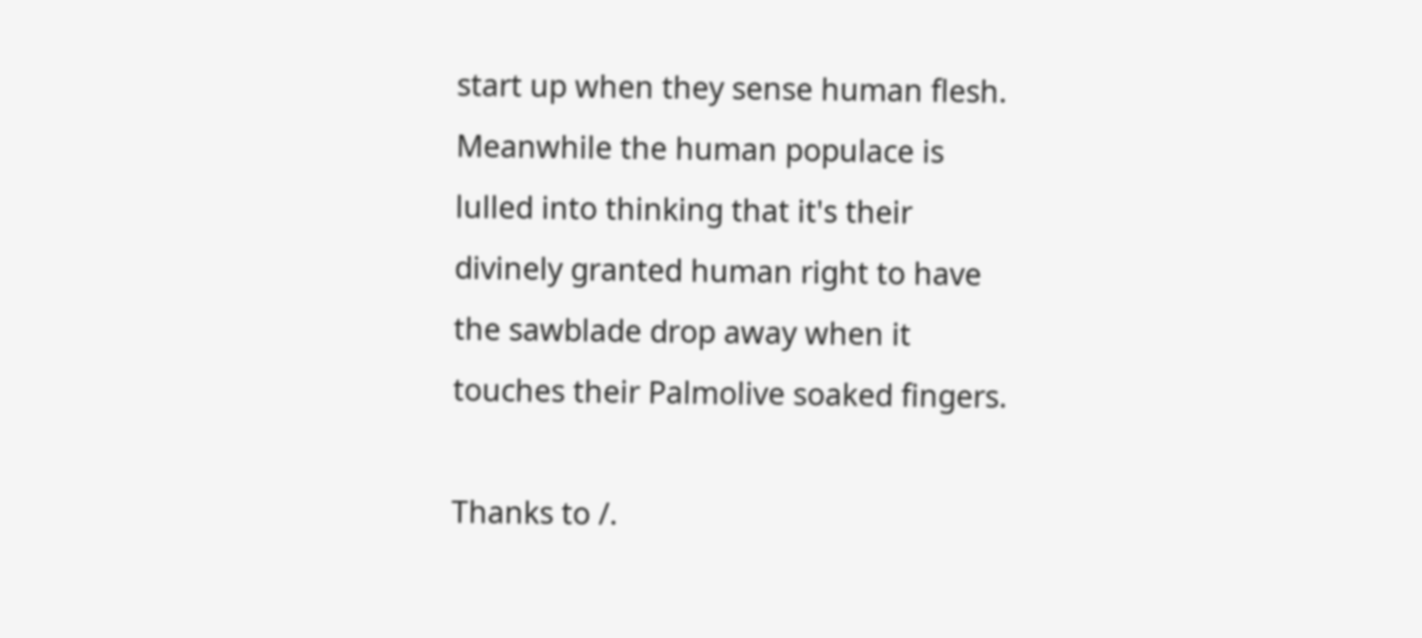start up when they sense human flesh. Meanwhile the human populace is lulled into thinking that it's their divinely granted human right to have the sawblade drop away when it touches their Palmolive soaked fingers.

Thanks to /.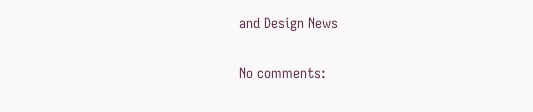and Design News

No comments: